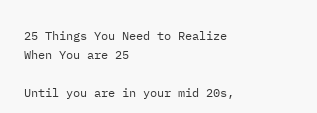25 Things You Need to Realize When You are 25

Until you are in your mid 20s,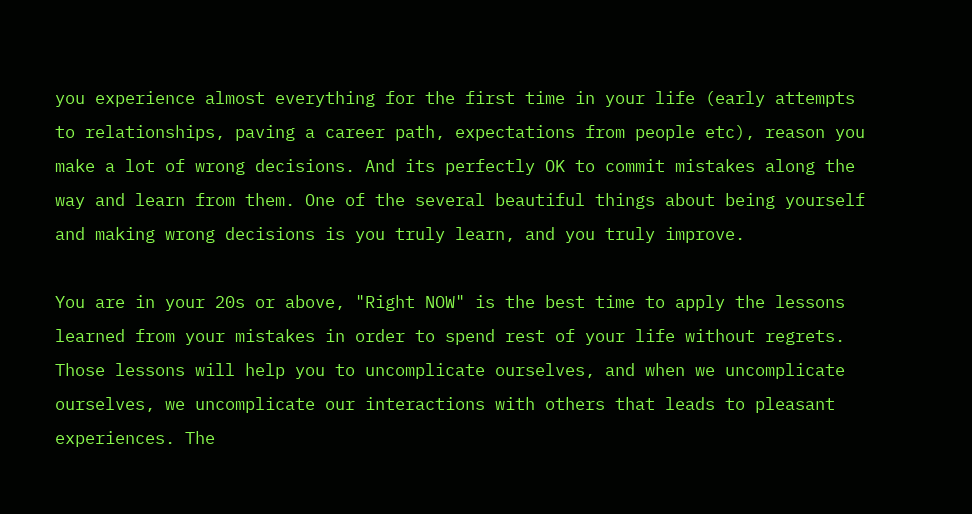you experience almost everything for the first time in your life (early attempts to relationships, paving a career path, expectations from people etc), reason you make a lot of wrong decisions. And its perfectly OK to commit mistakes along the way and learn from them. One of the several beautiful things about being yourself and making wrong decisions is you truly learn, and you truly improve.

You are in your 20s or above, "Right NOW" is the best time to apply the lessons learned from your mistakes in order to spend rest of your life without regrets. Those lessons will help you to uncomplicate ourselves, and when we uncomplicate ourselves, we uncomplicate our interactions with others that leads to pleasant experiences. The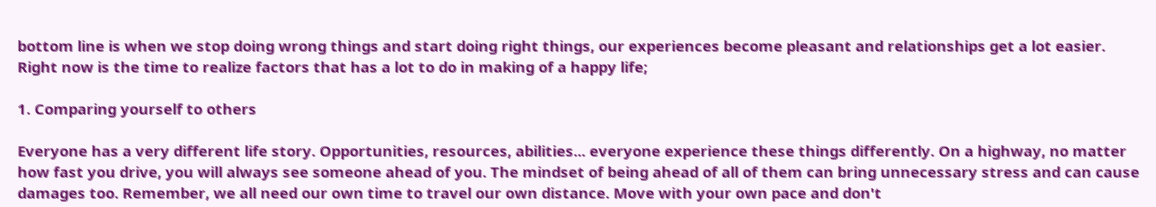bottom line is when we stop doing wrong things and start doing right things, our experiences become pleasant and relationships get a lot easier. Right now is the time to realize factors that has a lot to do in making of a happy life;

1. Comparing yourself to others

Everyone has a very different life story. Opportunities, resources, abilities... everyone experience these things differently. On a highway, no matter how fast you drive, you will always see someone ahead of you. The mindset of being ahead of all of them can bring unnecessary stress and can cause damages too. Remember, we all need our own time to travel our own distance. Move with your own pace and don't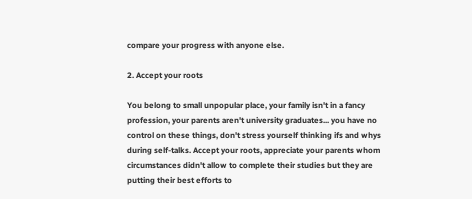compare your progress with anyone else.

2. Accept your roots

You belong to small unpopular place, your family isn't in a fancy profession, your parents aren't university graduates... you have no control on these things, don't stress yourself thinking ifs and whys during self-talks. Accept your roots, appreciate your parents whom circumstances didn't allow to complete their studies but they are putting their best efforts to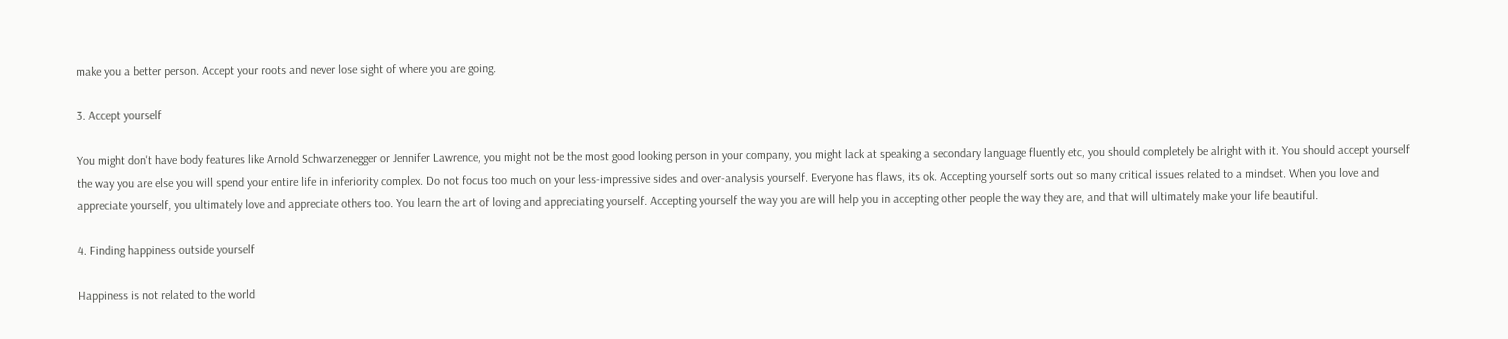make you a better person. Accept your roots and never lose sight of where you are going.

3. Accept yourself

You might don't have body features like Arnold Schwarzenegger or Jennifer Lawrence, you might not be the most good looking person in your company, you might lack at speaking a secondary language fluently etc, you should completely be alright with it. You should accept yourself the way you are else you will spend your entire life in inferiority complex. Do not focus too much on your less-impressive sides and over-analysis yourself. Everyone has flaws, its ok. Accepting yourself sorts out so many critical issues related to a mindset. When you love and appreciate yourself, you ultimately love and appreciate others too. You learn the art of loving and appreciating yourself. Accepting yourself the way you are will help you in accepting other people the way they are, and that will ultimately make your life beautiful.

4. Finding happiness outside yourself

Happiness is not related to the world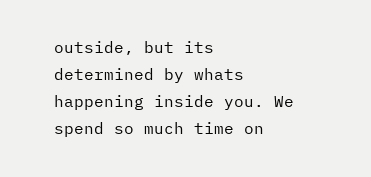outside, but its determined by whats happening inside you. We spend so much time on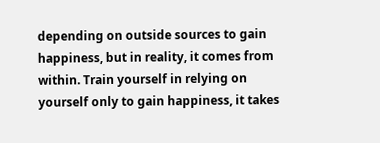depending on outside sources to gain happiness, but in reality, it comes from within. Train yourself in relying on yourself only to gain happiness, it takes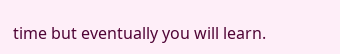time but eventually you will learn.